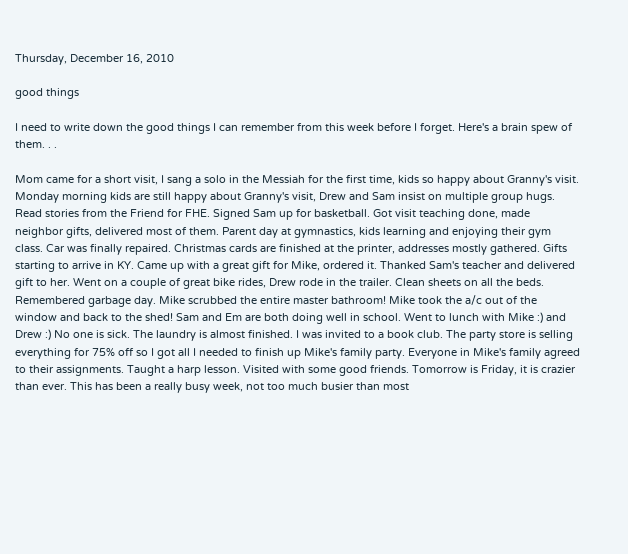Thursday, December 16, 2010

good things

I need to write down the good things I can remember from this week before I forget. Here's a brain spew of them. . .

Mom came for a short visit, I sang a solo in the Messiah for the first time, kids so happy about Granny's visit. Monday morning kids are still happy about Granny's visit, Drew and Sam insist on multiple group hugs. Read stories from the Friend for FHE. Signed Sam up for basketball. Got visit teaching done, made neighbor gifts, delivered most of them. Parent day at gymnastics, kids learning and enjoying their gym class. Car was finally repaired. Christmas cards are finished at the printer, addresses mostly gathered. Gifts starting to arrive in KY. Came up with a great gift for Mike, ordered it. Thanked Sam's teacher and delivered gift to her. Went on a couple of great bike rides, Drew rode in the trailer. Clean sheets on all the beds. Remembered garbage day. Mike scrubbed the entire master bathroom! Mike took the a/c out of the window and back to the shed! Sam and Em are both doing well in school. Went to lunch with Mike :) and Drew :) No one is sick. The laundry is almost finished. I was invited to a book club. The party store is selling everything for 75% off so I got all I needed to finish up Mike's family party. Everyone in Mike's family agreed to their assignments. Taught a harp lesson. Visited with some good friends. Tomorrow is Friday, it is crazier than ever. This has been a really busy week, not too much busier than most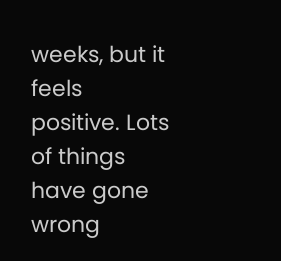weeks, but it feels positive. Lots of things have gone wrong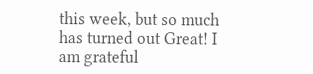this week, but so much has turned out Great! I am grateful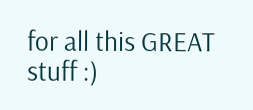for all this GREAT stuff :)